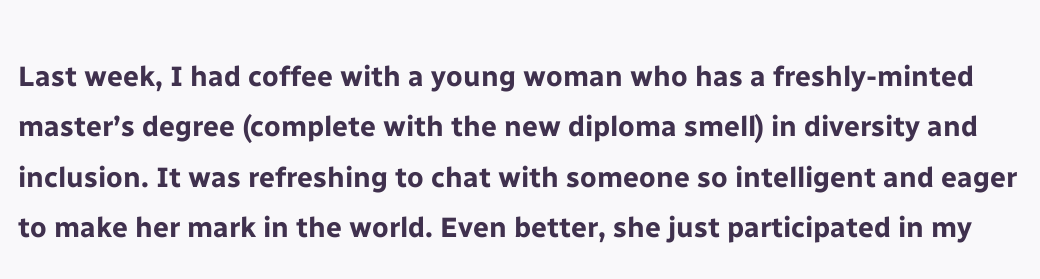Last week, I had coffee with a young woman who has a freshly-minted master’s degree (complete with the new diploma smell) in diversity and inclusion. It was refreshing to chat with someone so intelligent and eager to make her mark in the world. Even better, she just participated in my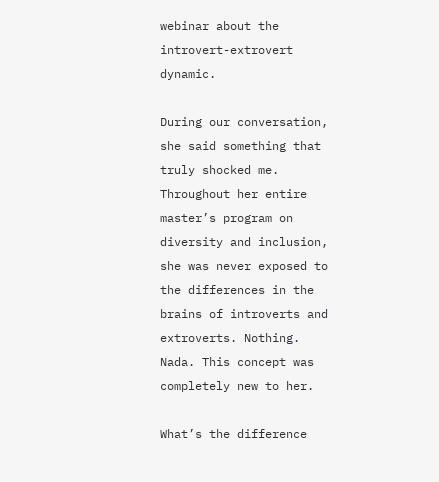webinar about the introvert-extrovert dynamic.

During our conversation, she said something that truly shocked me. Throughout her entire master’s program on diversity and inclusion, she was never exposed to the differences in the brains of introverts and extroverts. Nothing. Nada. This concept was completely new to her.

What’s the difference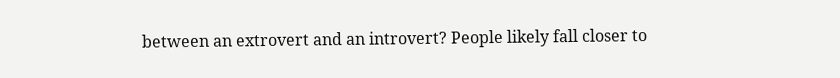between an extrovert and an introvert? People likely fall closer to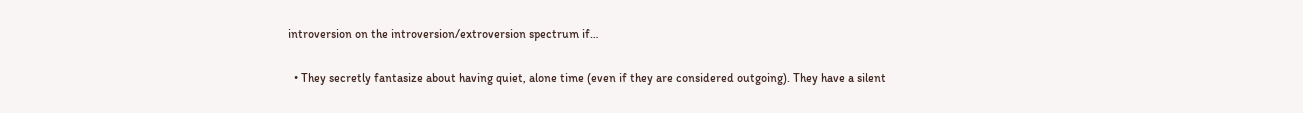introversion on the introversion/extroversion spectrum if…

  • They secretly fantasize about having quiet, alone time (even if they are considered outgoing). They have a silent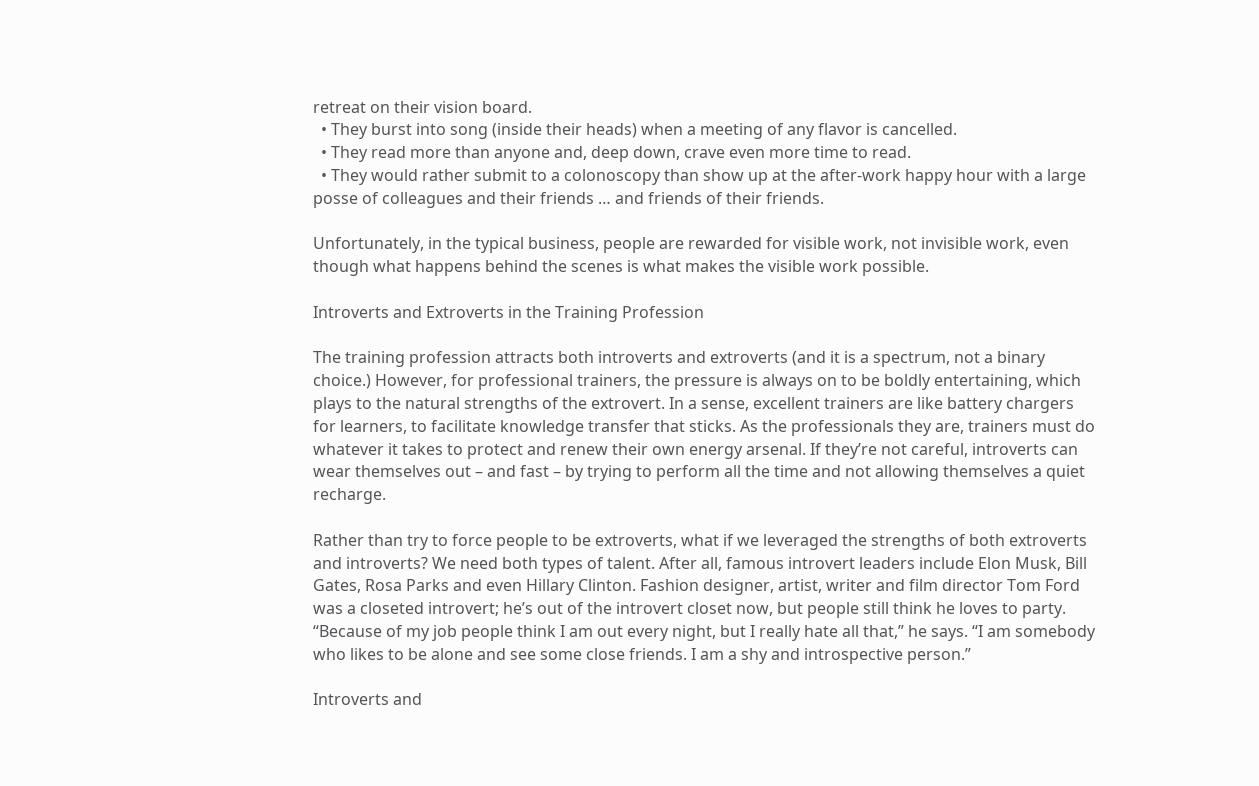retreat on their vision board.
  • They burst into song (inside their heads) when a meeting of any flavor is cancelled.
  • They read more than anyone and, deep down, crave even more time to read.
  • They would rather submit to a colonoscopy than show up at the after-work happy hour with a large posse of colleagues and their friends … and friends of their friends.

Unfortunately, in the typical business, people are rewarded for visible work, not invisible work, even though what happens behind the scenes is what makes the visible work possible.

Introverts and Extroverts in the Training Profession

The training profession attracts both introverts and extroverts (and it is a spectrum, not a binary choice.) However, for professional trainers, the pressure is always on to be boldly entertaining, which plays to the natural strengths of the extrovert. In a sense, excellent trainers are like battery chargers for learners, to facilitate knowledge transfer that sticks. As the professionals they are, trainers must do whatever it takes to protect and renew their own energy arsenal. If they’re not careful, introverts can wear themselves out – and fast – by trying to perform all the time and not allowing themselves a quiet recharge.

Rather than try to force people to be extroverts, what if we leveraged the strengths of both extroverts and introverts? We need both types of talent. After all, famous introvert leaders include Elon Musk, Bill Gates, Rosa Parks and even Hillary Clinton. Fashion designer, artist, writer and film director Tom Ford was a closeted introvert; he’s out of the introvert closet now, but people still think he loves to party. “Because of my job people think I am out every night, but I really hate all that,” he says. “I am somebody who likes to be alone and see some close friends. I am a shy and introspective person.”

Introverts and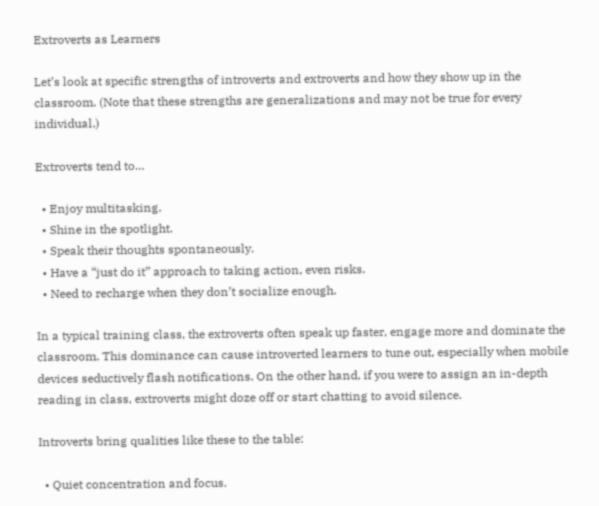Extroverts as Learners

Let’s look at specific strengths of introverts and extroverts and how they show up in the classroom. (Note that these strengths are generalizations and may not be true for every individual.)

Extroverts tend to…

  • Enjoy multitasking.
  • Shine in the spotlight.
  • Speak their thoughts spontaneously.
  • Have a “just do it” approach to taking action, even risks.
  • Need to recharge when they don’t socialize enough.

In a typical training class, the extroverts often speak up faster, engage more and dominate the classroom. This dominance can cause introverted learners to tune out, especially when mobile devices seductively flash notifications. On the other hand, if you were to assign an in-depth reading in class, extroverts might doze off or start chatting to avoid silence.

Introverts bring qualities like these to the table:

  • Quiet concentration and focus.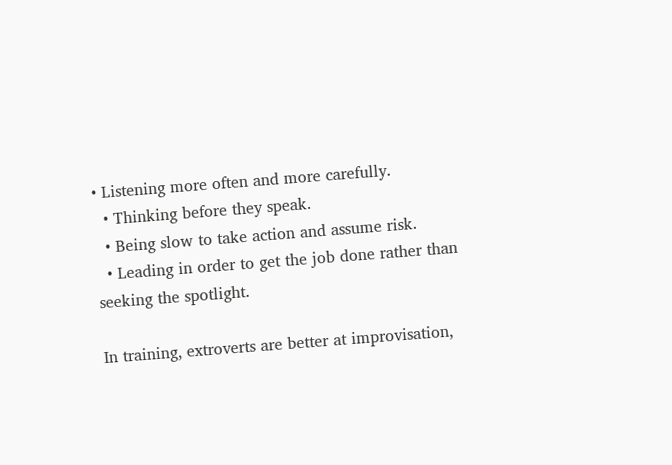• Listening more often and more carefully.
  • Thinking before they speak.
  • Being slow to take action and assume risk.
  • Leading in order to get the job done rather than seeking the spotlight.

In training, extroverts are better at improvisation,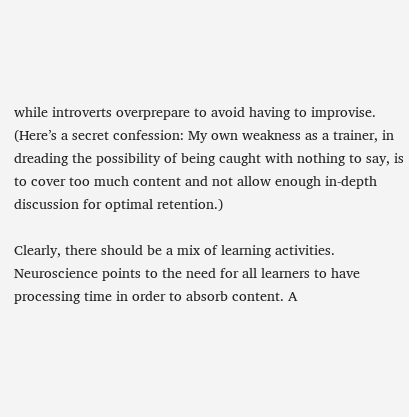while introverts overprepare to avoid having to improvise. (Here’s a secret confession: My own weakness as a trainer, in dreading the possibility of being caught with nothing to say, is to cover too much content and not allow enough in-depth discussion for optimal retention.)

Clearly, there should be a mix of learning activities. Neuroscience points to the need for all learners to have processing time in order to absorb content. A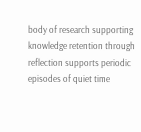body of research supporting knowledge retention through reflection supports periodic episodes of quiet time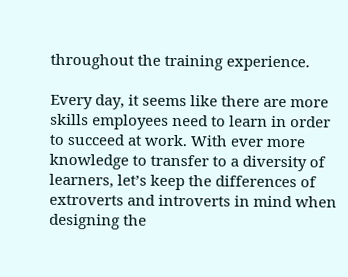throughout the training experience.

Every day, it seems like there are more skills employees need to learn in order to succeed at work. With ever more knowledge to transfer to a diversity of learners, let’s keep the differences of extroverts and introverts in mind when designing the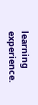learning experience.